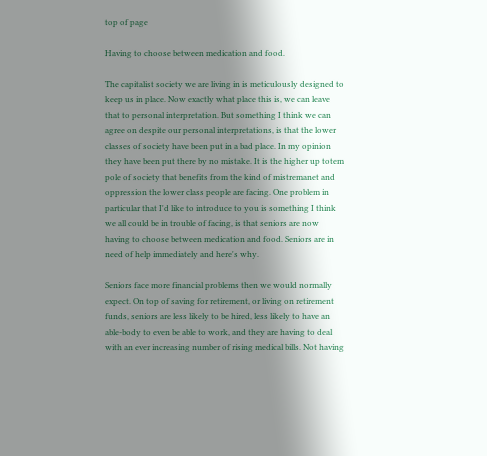top of page

Having to choose between medication and food.

The capitalist society we are living in is meticulously designed to keep us in place. Now exactly what place this is, we can leave that to personal interpretation. But something I think we can agree on despite our personal interpretations, is that the lower classes of society have been put in a bad place. In my opinion they have been put there by no mistake. It is the higher up totem pole of society that benefits from the kind of mistremanet and oppression the lower class people are facing. One problem in particular that I'd like to introduce to you is something I think we all could be in trouble of facing, is that seniors are now having to choose between medication and food. Seniors are in need of help immediately and here's why.

Seniors face more financial problems then we would normally expect. On top of saving for retirement, or living on retirement funds, seniors are less likely to be hired, less likely to have an able-body to even be able to work, and they are having to deal with an ever increasing number of rising medical bills. Not having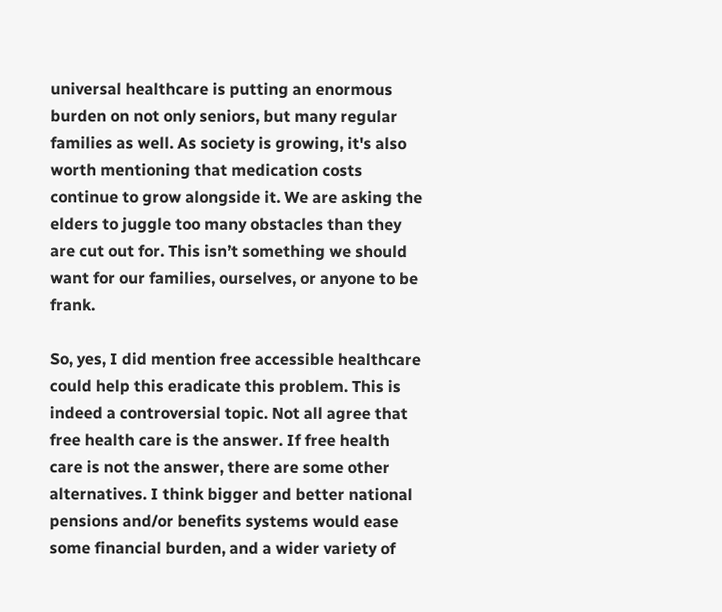universal healthcare is putting an enormous burden on not only seniors, but many regular families as well. As society is growing, it's also worth mentioning that medication costs continue to grow alongside it. We are asking the elders to juggle too many obstacles than they are cut out for. This isn’t something we should want for our families, ourselves, or anyone to be frank.

So, yes, I did mention free accessible healthcare could help this eradicate this problem. This is indeed a controversial topic. Not all agree that free health care is the answer. If free health care is not the answer, there are some other alternatives. I think bigger and better national pensions and/or benefits systems would ease some financial burden, and a wider variety of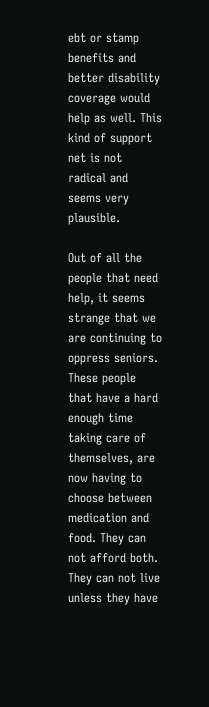ebt or stamp benefits and better disability coverage would help as well. This kind of support net is not radical and seems very plausible.

Out of all the people that need help, it seems strange that we are continuing to oppress seniors. These people that have a hard enough time taking care of themselves, are now having to choose between medication and food. They can not afford both. They can not live unless they have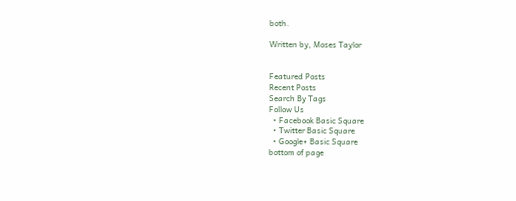both.

Written by, Moses Taylor


Featured Posts
Recent Posts
Search By Tags
Follow Us
  • Facebook Basic Square
  • Twitter Basic Square
  • Google+ Basic Square
bottom of page